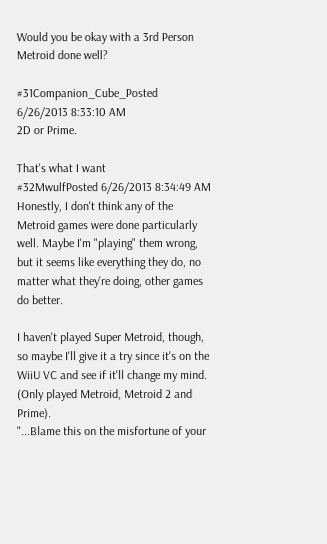Would you be okay with a 3rd Person Metroid done well?

#31Companion_Cube_Posted 6/26/2013 8:33:10 AM
2D or Prime.

That's what I want
#32MwulfPosted 6/26/2013 8:34:49 AM
Honestly, I don't think any of the Metroid games were done particularly well. Maybe I'm "playing" them wrong, but it seems like everything they do, no matter what they're doing, other games do better.

I haven't played Super Metroid, though, so maybe I'll give it a try since it's on the WiiU VC and see if it'll change my mind. (Only played Metroid, Metroid 2 and Prime).
"...Blame this on the misfortune of your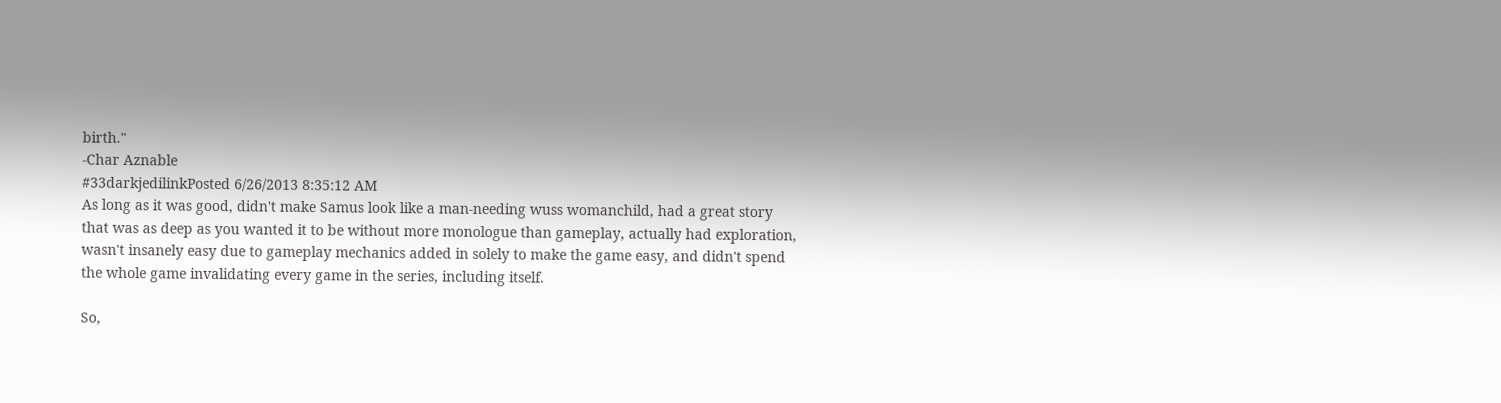birth."
-Char Aznable
#33darkjedilinkPosted 6/26/2013 8:35:12 AM
As long as it was good, didn't make Samus look like a man-needing wuss womanchild, had a great story that was as deep as you wanted it to be without more monologue than gameplay, actually had exploration, wasn't insanely easy due to gameplay mechanics added in solely to make the game easy, and didn't spend the whole game invalidating every game in the series, including itself.

So,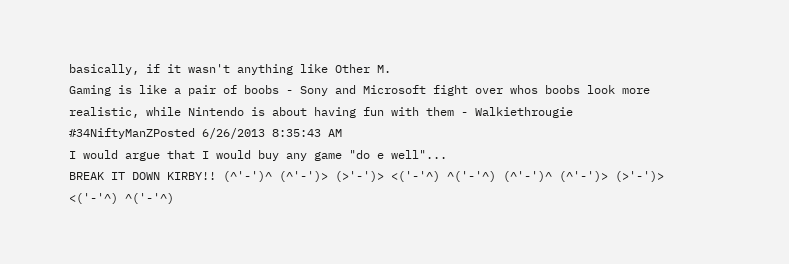basically, if it wasn't anything like Other M.
Gaming is like a pair of boobs - Sony and Microsoft fight over whos boobs look more realistic, while Nintendo is about having fun with them - Walkiethrougie
#34NiftyManZPosted 6/26/2013 8:35:43 AM
I would argue that I would buy any game "do e well"...
BREAK IT DOWN KIRBY!! (^'-')^ (^'-')> (>'-')> <('-'^) ^('-'^) (^'-')^ (^'-')> (>'-')> <('-'^) ^('-'^)